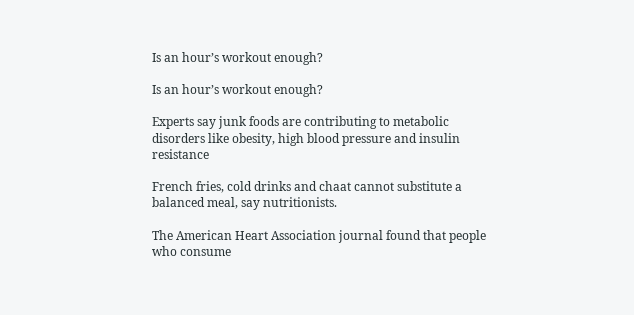Is an hour’s workout enough?

Is an hour’s workout enough?

Experts say junk foods are contributing to metabolic disorders like obesity, high blood pressure and insulin resistance

French fries, cold drinks and chaat cannot substitute a balanced meal, say nutritionists.

The American Heart Association journal found that people who consume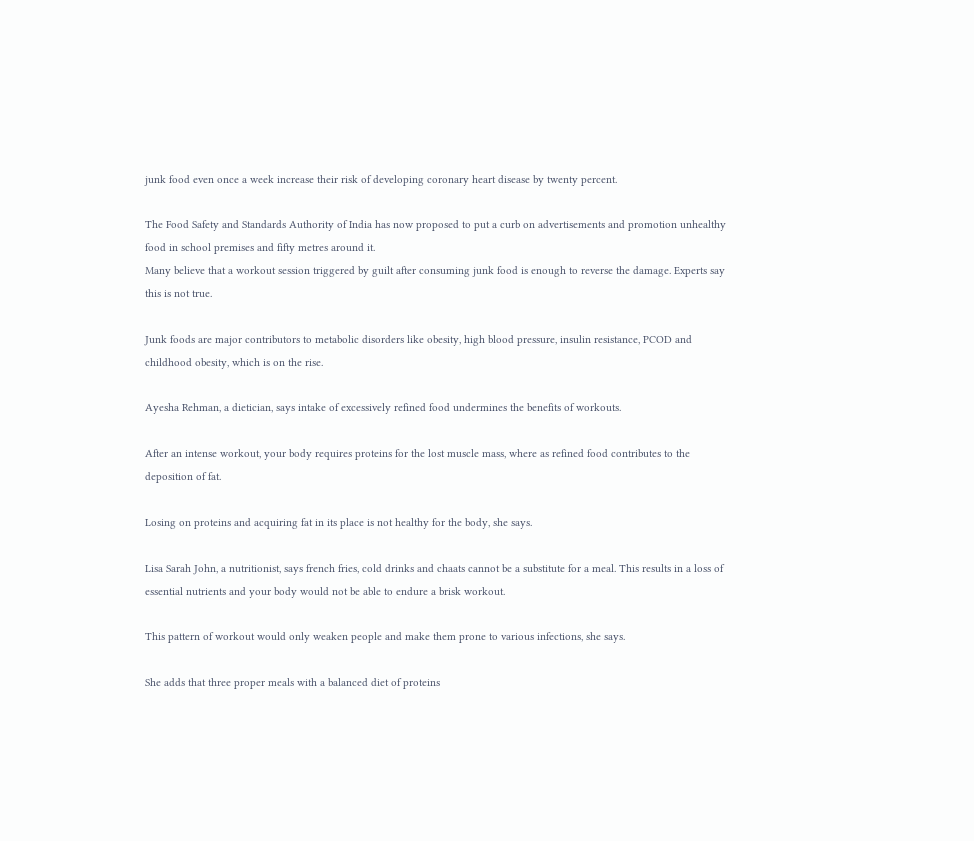junk food even once a week increase their risk of developing coronary heart disease by twenty percent.

The Food Safety and Standards Authority of India has now proposed to put a curb on advertisements and promotion unhealthy food in school premises and fifty metres around it.
Many believe that a workout session triggered by guilt after consuming junk food is enough to reverse the damage. Experts say this is not true.

Junk foods are major contributors to metabolic disorders like obesity, high blood pressure, insulin resistance, PCOD and childhood obesity, which is on the rise.

Ayesha Rehman, a dietician, says intake of excessively refined food undermines the benefits of workouts.

After an intense workout, your body requires proteins for the lost muscle mass, where as refined food contributes to the deposition of fat.

Losing on proteins and acquiring fat in its place is not healthy for the body, she says.

Lisa Sarah John, a nutritionist, says french fries, cold drinks and chaats cannot be a substitute for a meal. This results in a loss of essential nutrients and your body would not be able to endure a brisk workout.

This pattern of workout would only weaken people and make them prone to various infections, she says.

She adds that three proper meals with a balanced diet of proteins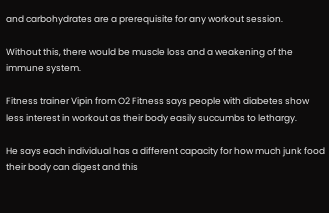and carbohydrates are a prerequisite for any workout session.

Without this, there would be muscle loss and a weakening of the immune system.

Fitness trainer Vipin from O2 Fitness says people with diabetes show less interest in workout as their body easily succumbs to lethargy.

He says each individual has a different capacity for how much junk food their body can digest and this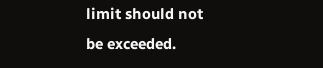limit should not be exceeded.